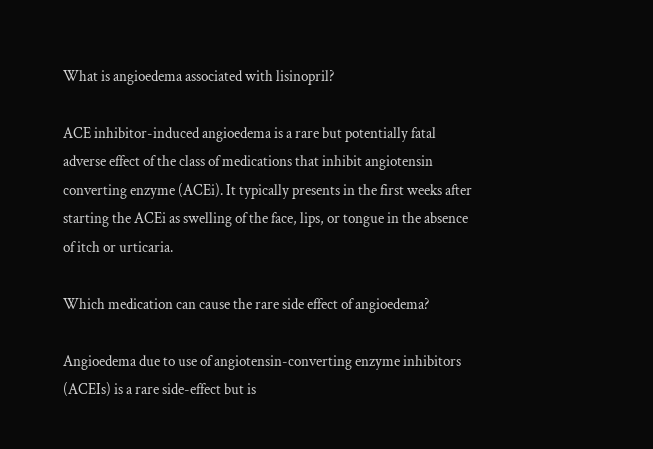What is angioedema associated with lisinopril?

ACE inhibitor-induced angioedema is a rare but potentially fatal adverse effect of the class of medications that inhibit angiotensin converting enzyme (ACEi). It typically presents in the first weeks after starting the ACEi as swelling of the face, lips, or tongue in the absence of itch or urticaria.

Which medication can cause the rare side effect of angioedema?

Angioedema due to use of angiotensin-converting enzyme inhibitors (ACEIs) is a rare side-effect but is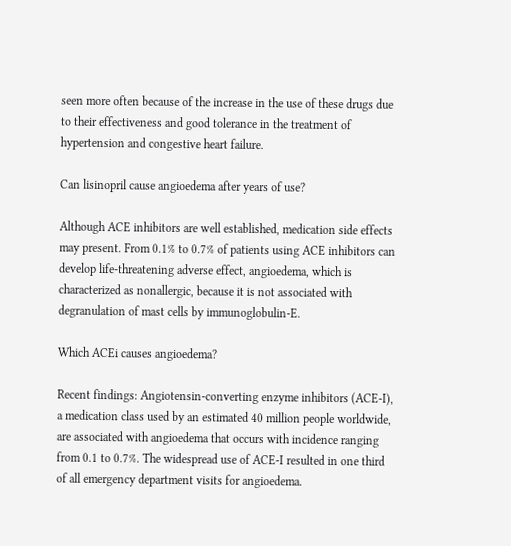seen more often because of the increase in the use of these drugs due to their effectiveness and good tolerance in the treatment of hypertension and congestive heart failure.

Can lisinopril cause angioedema after years of use?

Although ACE inhibitors are well established, medication side effects may present. From 0.1% to 0.7% of patients using ACE inhibitors can develop life-threatening adverse effect, angioedema, which is characterized as nonallergic, because it is not associated with degranulation of mast cells by immunoglobulin-E.

Which ACEi causes angioedema?

Recent findings: Angiotensin-converting enzyme inhibitors (ACE-I), a medication class used by an estimated 40 million people worldwide, are associated with angioedema that occurs with incidence ranging from 0.1 to 0.7%. The widespread use of ACE-I resulted in one third of all emergency department visits for angioedema.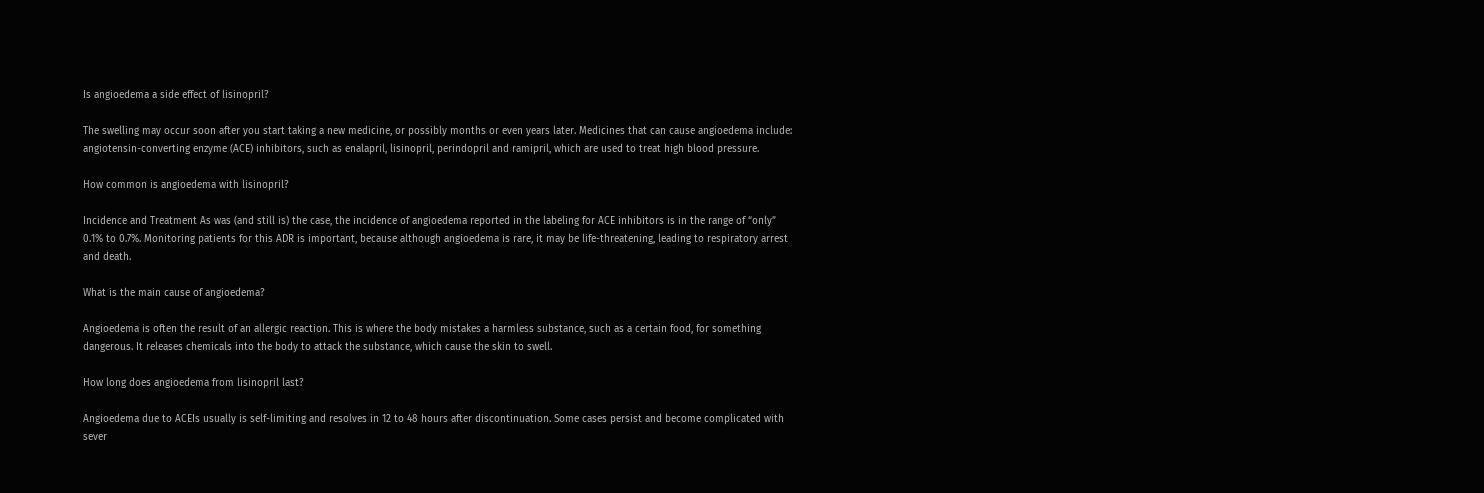Is angioedema a side effect of lisinopril?

The swelling may occur soon after you start taking a new medicine, or possibly months or even years later. Medicines that can cause angioedema include: angiotensin-converting enzyme (ACE) inhibitors, such as enalapril, lisinopril, perindopril and ramipril, which are used to treat high blood pressure.

How common is angioedema with lisinopril?

Incidence and Treatment As was (and still is) the case, the incidence of angioedema reported in the labeling for ACE inhibitors is in the range of “only” 0.1% to 0.7%. Monitoring patients for this ADR is important, because although angioedema is rare, it may be life-threatening, leading to respiratory arrest and death.

What is the main cause of angioedema?

Angioedema is often the result of an allergic reaction. This is where the body mistakes a harmless substance, such as a certain food, for something dangerous. It releases chemicals into the body to attack the substance, which cause the skin to swell.

How long does angioedema from lisinopril last?

Angioedema due to ACEIs usually is self-limiting and resolves in 12 to 48 hours after discontinuation. Some cases persist and become complicated with sever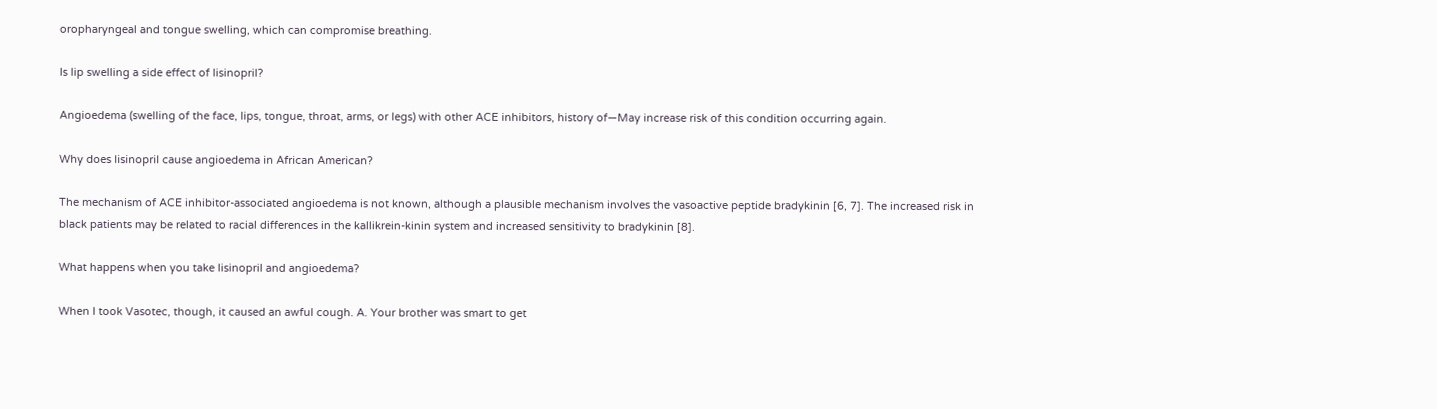oropharyngeal and tongue swelling, which can compromise breathing.

Is lip swelling a side effect of lisinopril?

Angioedema (swelling of the face, lips, tongue, throat, arms, or legs) with other ACE inhibitors, history of—May increase risk of this condition occurring again.

Why does lisinopril cause angioedema in African American?

The mechanism of ACE inhibitor-associated angioedema is not known, although a plausible mechanism involves the vasoactive peptide bradykinin [6, 7]. The increased risk in black patients may be related to racial differences in the kallikrein-kinin system and increased sensitivity to bradykinin [8].

What happens when you take lisinopril and angioedema?

When I took Vasotec, though, it caused an awful cough. A. Your brother was smart to get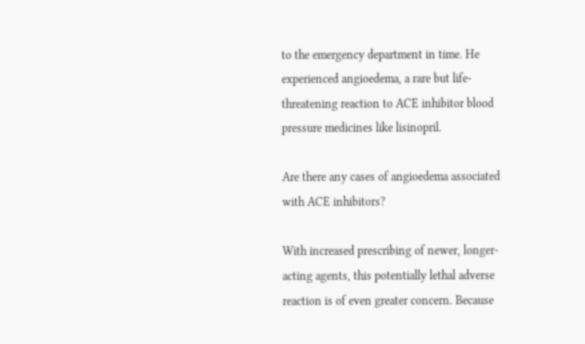to the emergency department in time. He experienced angioedema, a rare but life-threatening reaction to ACE inhibitor blood pressure medicines like lisinopril.

Are there any cases of angioedema associated with ACE inhibitors?

With increased prescribing of newer, longer-acting agents, this potentially lethal adverse reaction is of even greater concern. Because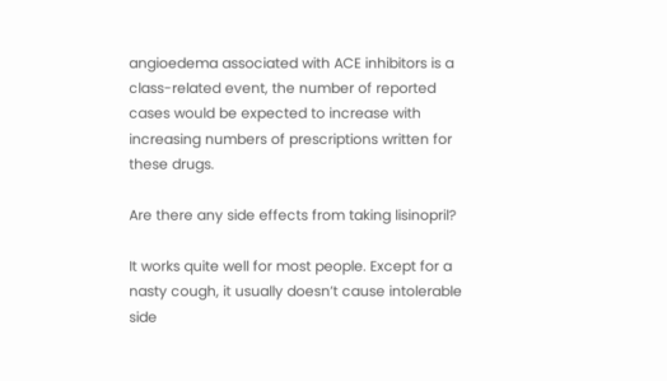angioedema associated with ACE inhibitors is a class-related event, the number of reported cases would be expected to increase with increasing numbers of prescriptions written for these drugs.

Are there any side effects from taking lisinopril?

It works quite well for most people. Except for a nasty cough, it usually doesn’t cause intolerable side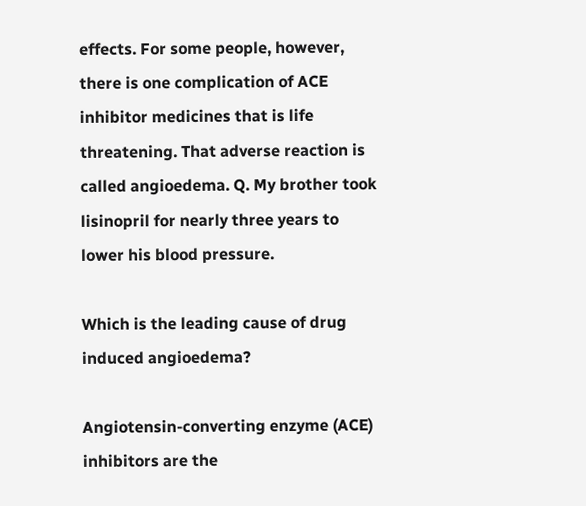effects. For some people, however, there is one complication of ACE inhibitor medicines that is life threatening. That adverse reaction is called angioedema. Q. My brother took lisinopril for nearly three years to lower his blood pressure.

Which is the leading cause of drug induced angioedema?

Angiotensin-converting enzyme (ACE) inhibitors are the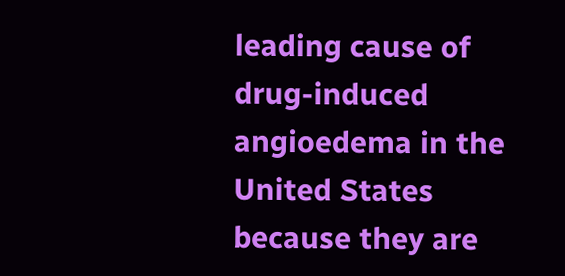leading cause of drug-induced angioedema in the United States because they are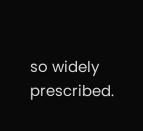so widely prescribed.